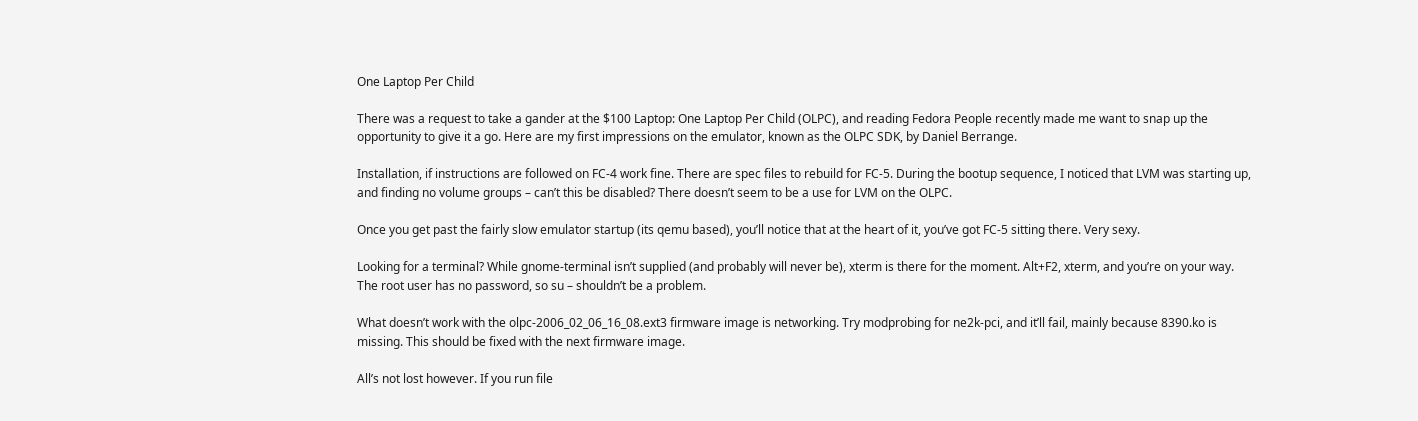One Laptop Per Child

There was a request to take a gander at the $100 Laptop: One Laptop Per Child (OLPC), and reading Fedora People recently made me want to snap up the opportunity to give it a go. Here are my first impressions on the emulator, known as the OLPC SDK, by Daniel Berrange.

Installation, if instructions are followed on FC-4 work fine. There are spec files to rebuild for FC-5. During the bootup sequence, I noticed that LVM was starting up, and finding no volume groups – can’t this be disabled? There doesn’t seem to be a use for LVM on the OLPC.

Once you get past the fairly slow emulator startup (its qemu based), you’ll notice that at the heart of it, you’ve got FC-5 sitting there. Very sexy.

Looking for a terminal? While gnome-terminal isn’t supplied (and probably will never be), xterm is there for the moment. Alt+F2, xterm, and you’re on your way. The root user has no password, so su – shouldn’t be a problem.

What doesn’t work with the olpc-2006_02_06_16_08.ext3 firmware image is networking. Try modprobing for ne2k-pci, and it’ll fail, mainly because 8390.ko is missing. This should be fixed with the next firmware image.

All’s not lost however. If you run file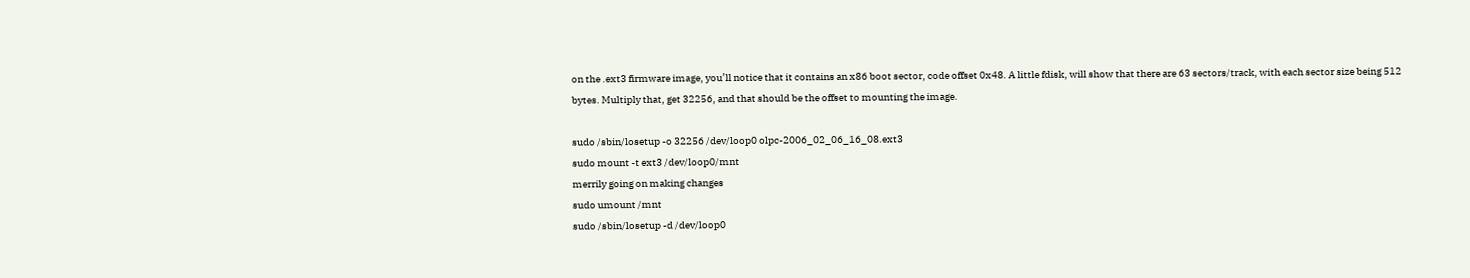on the .ext3 firmware image, you’ll notice that it contains an x86 boot sector, code offset 0x48. A little fdisk, will show that there are 63 sectors/track, with each sector size being 512 bytes. Multiply that, get 32256, and that should be the offset to mounting the image.

sudo /sbin/losetup -o 32256 /dev/loop0 olpc-2006_02_06_16_08.ext3
sudo mount -t ext3 /dev/loop0/mnt
merrily going on making changes
sudo umount /mnt
sudo /sbin/losetup -d /dev/loop0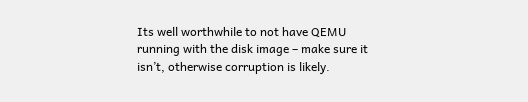Its well worthwhile to not have QEMU running with the disk image – make sure it isn’t, otherwise corruption is likely.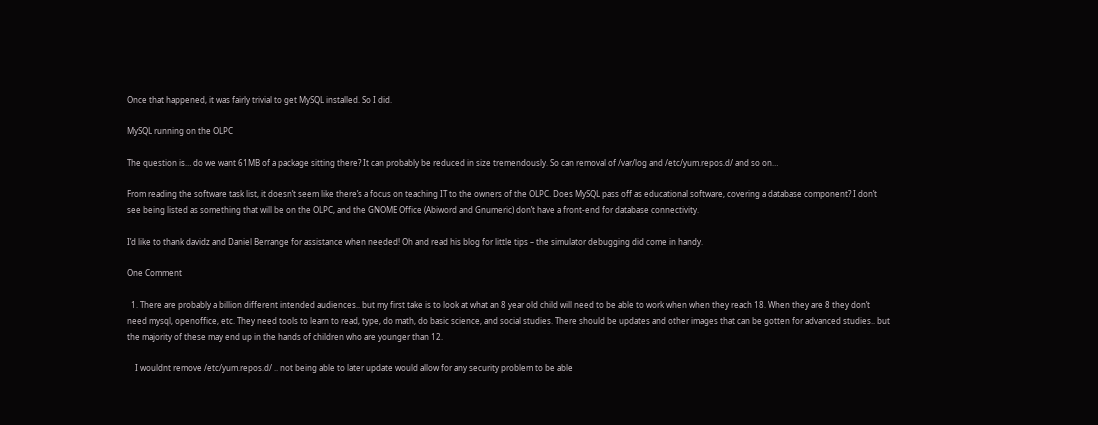Once that happened, it was fairly trivial to get MySQL installed. So I did.

MySQL running on the OLPC

The question is… do we want 61MB of a package sitting there? It can probably be reduced in size tremendously. So can removal of /var/log and /etc/yum.repos.d/ and so on…

From reading the software task list, it doesn’t seem like there’s a focus on teaching IT to the owners of the OLPC. Does MySQL pass off as educational software, covering a database component? I don’t see being listed as something that will be on the OLPC, and the GNOME Office (Abiword and Gnumeric) don’t have a front-end for database connectivity.

I’d like to thank davidz and Daniel Berrange for assistance when needed! Oh and read his blog for little tips – the simulator debugging did come in handy.

One Comment

  1. There are probably a billion different intended audiences.. but my first take is to look at what an 8 year old child will need to be able to work when when they reach 18. When they are 8 they don’t need mysql, openoffice, etc. They need tools to learn to read, type, do math, do basic science, and social studies. There should be updates and other images that can be gotten for advanced studies.. but the majority of these may end up in the hands of children who are younger than 12.

    I wouldnt remove /etc/yum.repos.d/ .. not being able to later update would allow for any security problem to be able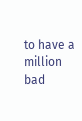to have a million bad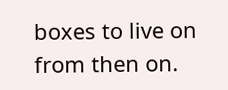boxes to live on from then on.